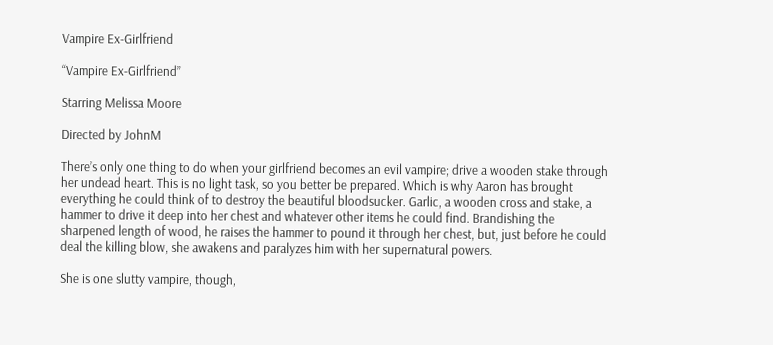Vampire Ex-Girlfriend

“Vampire Ex-Girlfriend”

Starring Melissa Moore

Directed by JohnM

There’s only one thing to do when your girlfriend becomes an evil vampire; drive a wooden stake through her undead heart. This is no light task, so you better be prepared. Which is why Aaron has brought everything he could think of to destroy the beautiful bloodsucker. Garlic, a wooden cross and stake, a hammer to drive it deep into her chest and whatever other items he could find. Brandishing the sharpened length of wood, he raises the hammer to pound it through her chest, but, just before he could deal the killing blow, she awakens and paralyzes him with her supernatural powers.

She is one slutty vampire, though,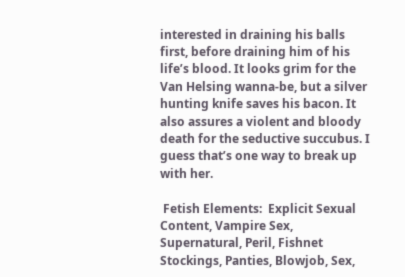interested in draining his balls first, before draining him of his life’s blood. It looks grim for the Van Helsing wanna-be, but a silver hunting knife saves his bacon. It also assures a violent and bloody death for the seductive succubus. I guess that’s one way to break up with her.

 Fetish Elements:  Explicit Sexual Content, Vampire Sex, Supernatural, Peril, Fishnet Stockings, Panties, Blowjob, Sex,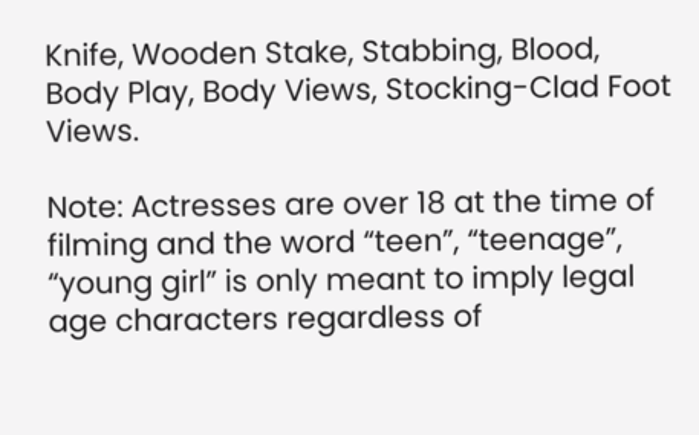Knife, Wooden Stake, Stabbing, Blood, Body Play, Body Views, Stocking-Clad Foot Views.

Note: Actresses are over 18 at the time of filming and the word “teen”, “teenage”, “young girl” is only meant to imply legal age characters regardless of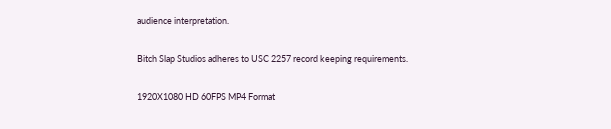audience interpretation.

Bitch Slap Studios adheres to USC 2257 record keeping requirements.

1920X1080 HD 60FPS MP4 Format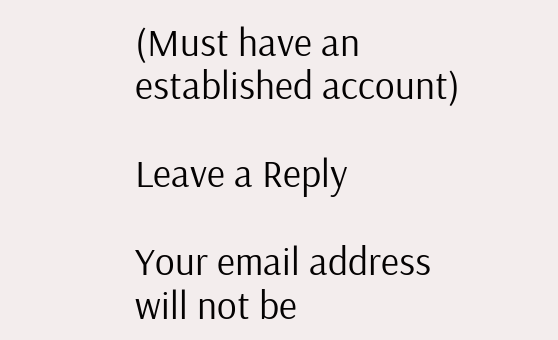(Must have an established account)

Leave a Reply

Your email address will not be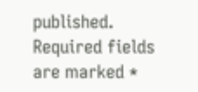published. Required fields are marked *